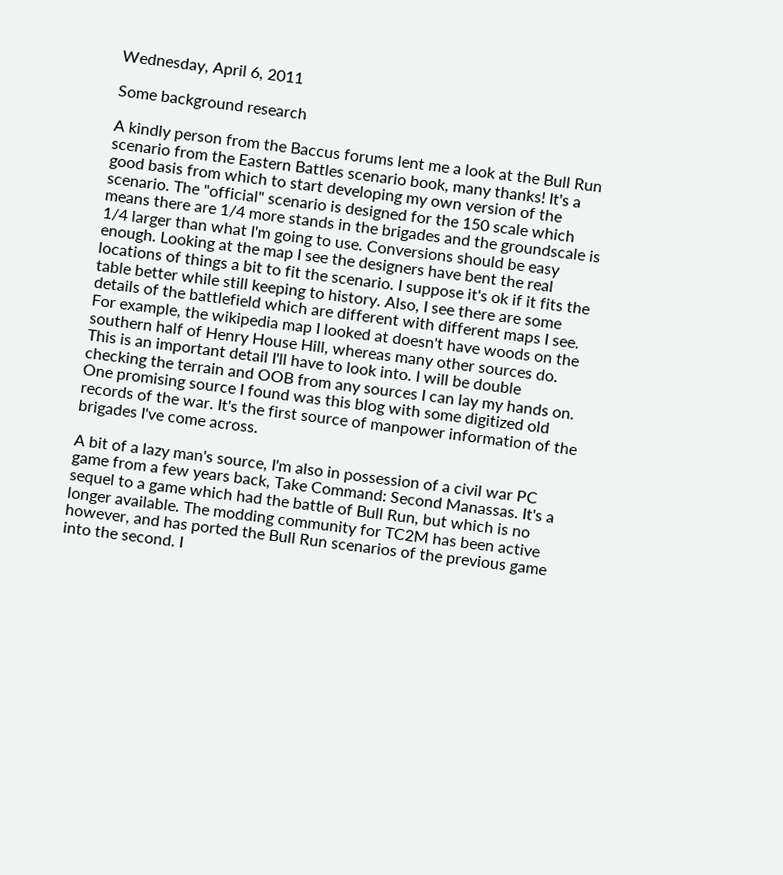Wednesday, April 6, 2011

Some background research

A kindly person from the Baccus forums lent me a look at the Bull Run scenario from the Eastern Battles scenario book, many thanks! It's a good basis from which to start developing my own version of the scenario. The "official" scenario is designed for the 150 scale which means there are 1/4 more stands in the brigades and the groundscale is 1/4 larger than what I'm going to use. Conversions should be easy enough. Looking at the map I see the designers have bent the real locations of things a bit to fit the scenario. I suppose it's ok if it fits the table better while still keeping to history. Also, I see there are some details of the battlefield which are different with different maps I see. For example, the wikipedia map I looked at doesn't have woods on the southern half of Henry House Hill, whereas many other sources do. This is an important detail I'll have to look into. I will be double checking the terrain and OOB from any sources I can lay my hands on. One promising source I found was this blog with some digitized old records of the war. It's the first source of manpower information of the brigades I've come across.

A bit of a lazy man's source, I'm also in possession of a civil war PC game from a few years back, Take Command: Second Manassas. It's a sequel to a game which had the battle of Bull Run, but which is no longer available. The modding community for TC2M has been active however, and has ported the Bull Run scenarios of the previous game into the second. I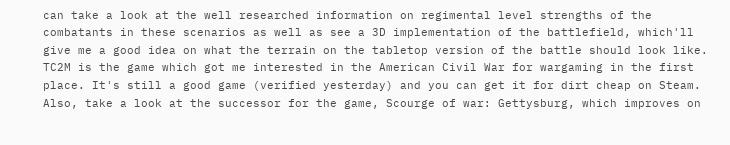can take a look at the well researched information on regimental level strengths of the combatants in these scenarios as well as see a 3D implementation of the battlefield, which'll give me a good idea on what the terrain on the tabletop version of the battle should look like. TC2M is the game which got me interested in the American Civil War for wargaming in the first place. It's still a good game (verified yesterday) and you can get it for dirt cheap on Steam. Also, take a look at the successor for the game, Scourge of war: Gettysburg, which improves on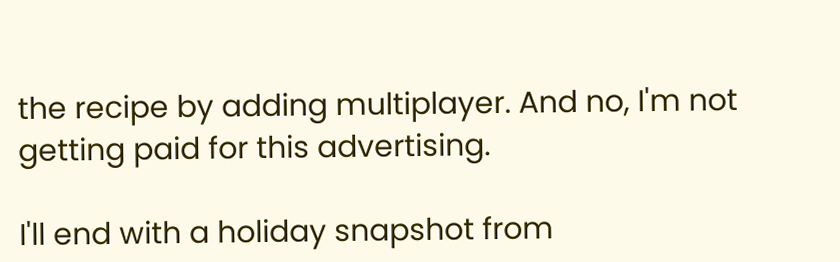the recipe by adding multiplayer. And no, I'm not getting paid for this advertising.

I'll end with a holiday snapshot from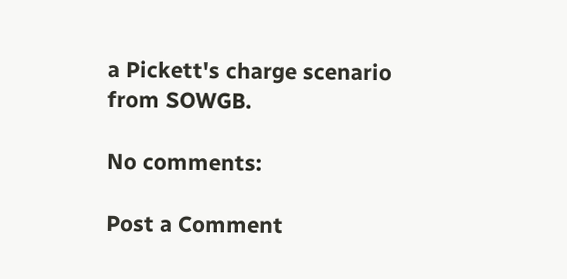a Pickett's charge scenario from SOWGB.

No comments:

Post a Comment